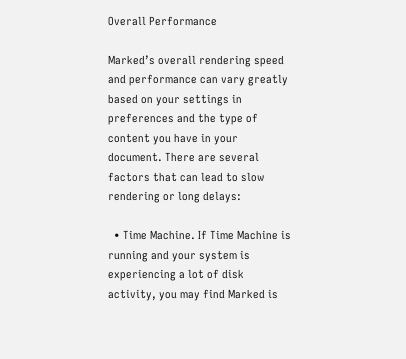Overall Performance

Marked’s overall rendering speed and performance can vary greatly based on your settings in preferences and the type of content you have in your document. There are several factors that can lead to slow rendering or long delays:

  • Time Machine. If Time Machine is running and your system is experiencing a lot of disk activity, you may find Marked is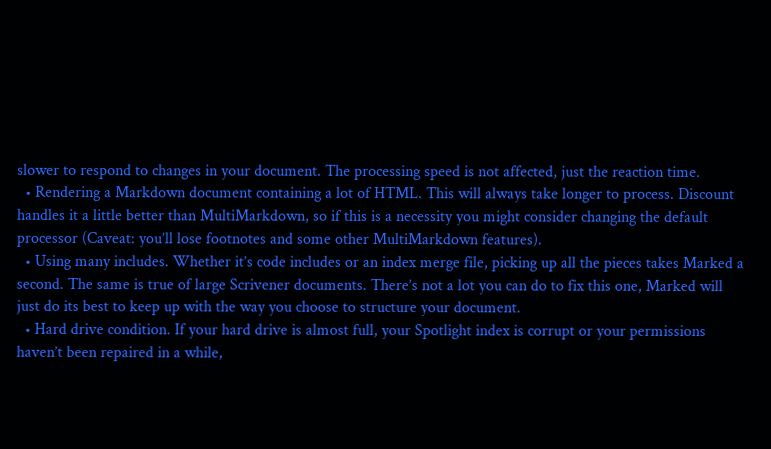slower to respond to changes in your document. The processing speed is not affected, just the reaction time.
  • Rendering a Markdown document containing a lot of HTML. This will always take longer to process. Discount handles it a little better than MultiMarkdown, so if this is a necessity you might consider changing the default processor (Caveat: you’ll lose footnotes and some other MultiMarkdown features).
  • Using many includes. Whether it’s code includes or an index merge file, picking up all the pieces takes Marked a second. The same is true of large Scrivener documents. There’s not a lot you can do to fix this one, Marked will just do its best to keep up with the way you choose to structure your document.
  • Hard drive condition. If your hard drive is almost full, your Spotlight index is corrupt or your permissions haven’t been repaired in a while,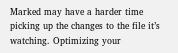Marked may have a harder time picking up the changes to the file it’s watching. Optimizing your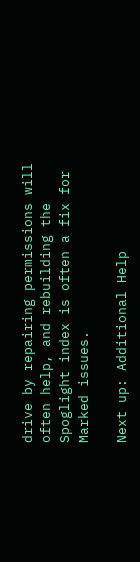drive by repairing permissions will often help, and rebuilding the Spoglight index is often a fix for Marked issues.

Next up: Additional Help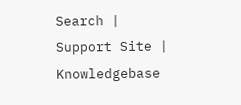Search | Support Site | Knowledgebase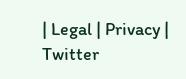| Legal | Privacy | Twitter